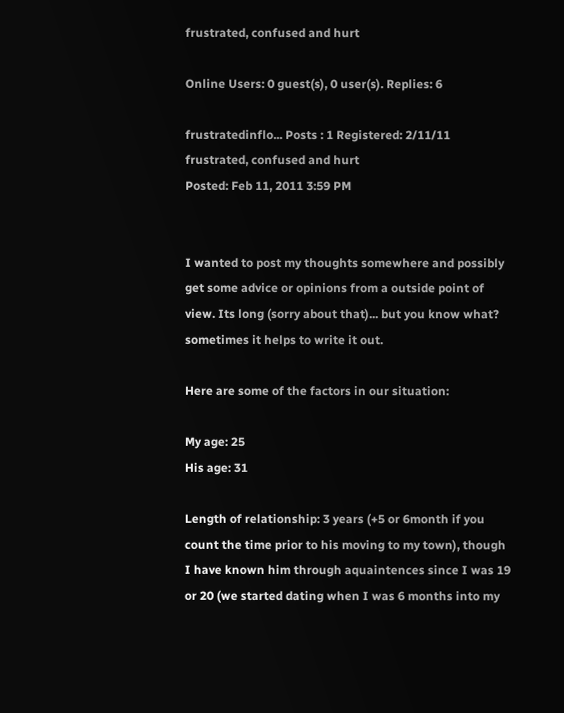frustrated, confused and hurt

Online Users: 0 guest(s), 0 user(s). Replies: 6

frustratedinflo... Posts : 1 Registered: 2/11/11
frustrated, confused and hurt
Posted: Feb 11, 2011 3:59 PM


I wanted to post my thoughts somewhere and possibly get some advice or opinions from a outside point of view. Its long (sorry about that)... but you know what? sometimes it helps to write it out.

Here are some of the factors in our situation:

My age: 25
His age: 31

Length of relationship: 3 years (+5 or 6month if you count the time prior to his moving to my town), though I have known him through aquaintences since I was 19 or 20 (we started dating when I was 6 months into my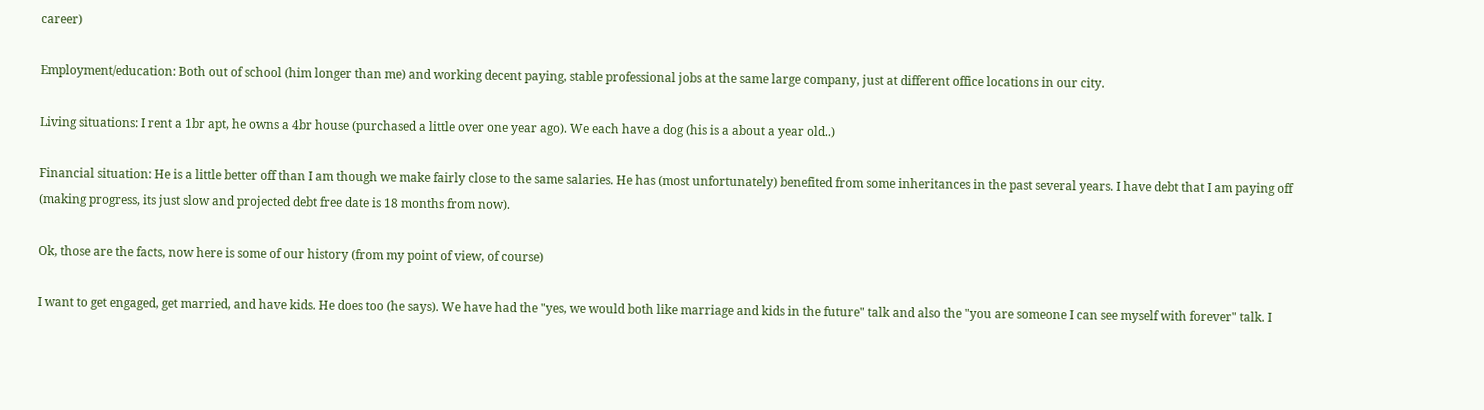career)

Employment/education: Both out of school (him longer than me) and working decent paying, stable professional jobs at the same large company, just at different office locations in our city.

Living situations: I rent a 1br apt, he owns a 4br house (purchased a little over one year ago). We each have a dog (his is a about a year old..)

Financial situation: He is a little better off than I am though we make fairly close to the same salaries. He has (most unfortunately) benefited from some inheritances in the past several years. I have debt that I am paying off (making progress, its just slow and projected debt free date is 18 months from now).

Ok, those are the facts, now here is some of our history (from my point of view, of course)

I want to get engaged, get married, and have kids. He does too (he says). We have had the "yes, we would both like marriage and kids in the future" talk and also the "you are someone I can see myself with forever" talk. I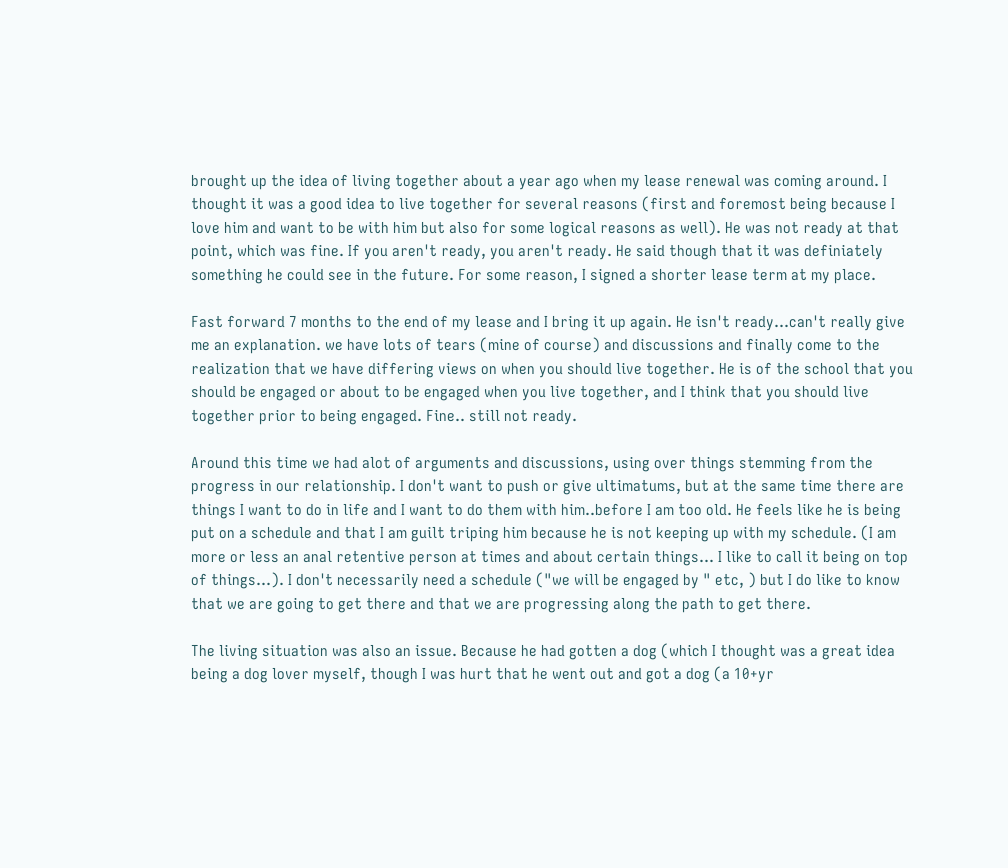brought up the idea of living together about a year ago when my lease renewal was coming around. I thought it was a good idea to live together for several reasons (first and foremost being because I love him and want to be with him but also for some logical reasons as well). He was not ready at that point, which was fine. If you aren't ready, you aren't ready. He said though that it was definiately something he could see in the future. For some reason, I signed a shorter lease term at my place.

Fast forward 7 months to the end of my lease and I bring it up again. He isn't ready...can't really give me an explanation. we have lots of tears (mine of course) and discussions and finally come to the realization that we have differing views on when you should live together. He is of the school that you should be engaged or about to be engaged when you live together, and I think that you should live together prior to being engaged. Fine.. still not ready.

Around this time we had alot of arguments and discussions, using over things stemming from the progress in our relationship. I don't want to push or give ultimatums, but at the same time there are things I want to do in life and I want to do them with him..before I am too old. He feels like he is being put on a schedule and that I am guilt triping him because he is not keeping up with my schedule. (I am more or less an anal retentive person at times and about certain things... I like to call it being on top of things...). I don't necessarily need a schedule ("we will be engaged by " etc, ) but I do like to know that we are going to get there and that we are progressing along the path to get there.

The living situation was also an issue. Because he had gotten a dog (which I thought was a great idea being a dog lover myself, though I was hurt that he went out and got a dog (a 10+yr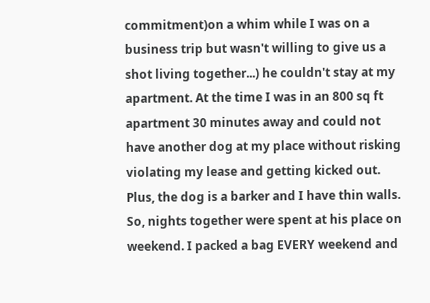commitment)on a whim while I was on a business trip but wasn't willing to give us a shot living together...) he couldn't stay at my apartment. At the time I was in an 800 sq ft apartment 30 minutes away and could not have another dog at my place without risking violating my lease and getting kicked out. Plus, the dog is a barker and I have thin walls. So, nights together were spent at his place on weekend. I packed a bag EVERY weekend and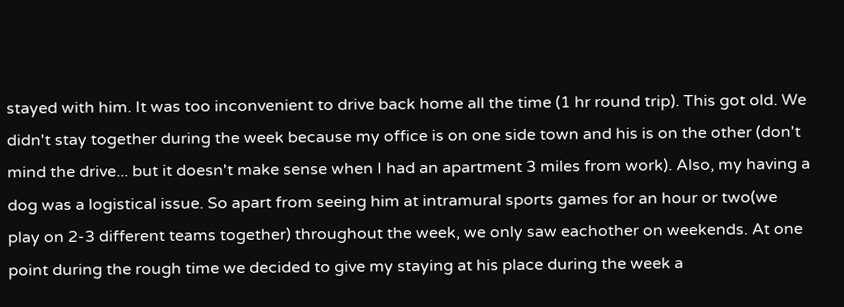stayed with him. It was too inconvenient to drive back home all the time (1 hr round trip). This got old. We didn't stay together during the week because my office is on one side town and his is on the other (don't mind the drive... but it doesn't make sense when I had an apartment 3 miles from work). Also, my having a dog was a logistical issue. So apart from seeing him at intramural sports games for an hour or two(we play on 2-3 different teams together) throughout the week, we only saw eachother on weekends. At one point during the rough time we decided to give my staying at his place during the week a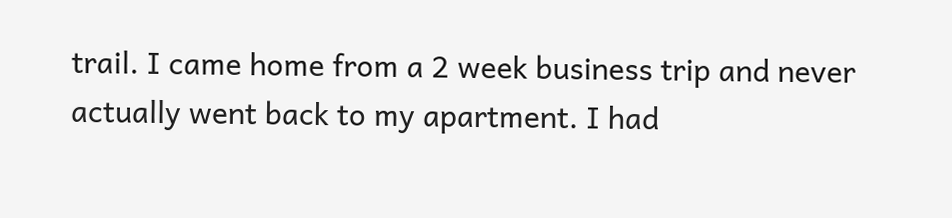trail. I came home from a 2 week business trip and never actually went back to my apartment. I had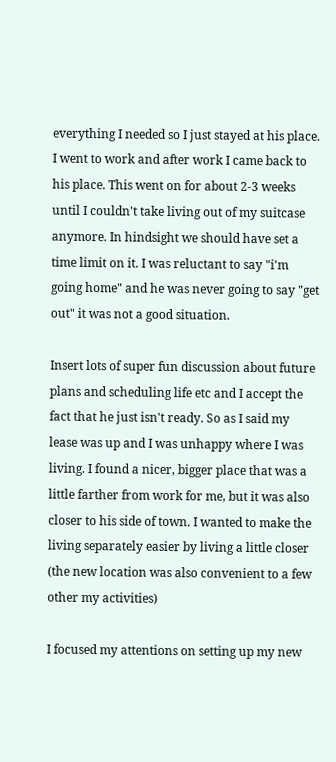everything I needed so I just stayed at his place. I went to work and after work I came back to his place. This went on for about 2-3 weeks until I couldn't take living out of my suitcase anymore. In hindsight we should have set a time limit on it. I was reluctant to say "i'm going home" and he was never going to say "get out" it was not a good situation.

Insert lots of super fun discussion about future plans and scheduling life etc and I accept the fact that he just isn't ready. So as I said my lease was up and I was unhappy where I was living. I found a nicer, bigger place that was a little farther from work for me, but it was also closer to his side of town. I wanted to make the living separately easier by living a little closer (the new location was also convenient to a few other my activities)

I focused my attentions on setting up my new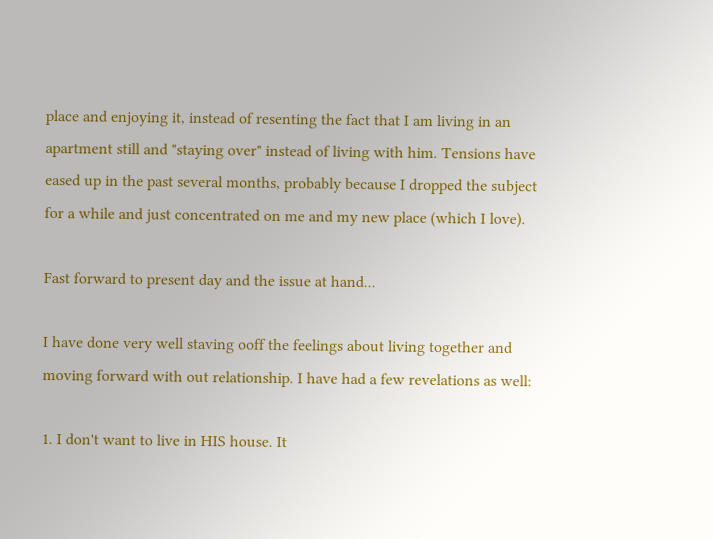place and enjoying it, instead of resenting the fact that I am living in an apartment still and "staying over" instead of living with him. Tensions have eased up in the past several months, probably because I dropped the subject for a while and just concentrated on me and my new place (which I love).

Fast forward to present day and the issue at hand...

I have done very well staving ooff the feelings about living together and moving forward with out relationship. I have had a few revelations as well:

1. I don't want to live in HIS house. It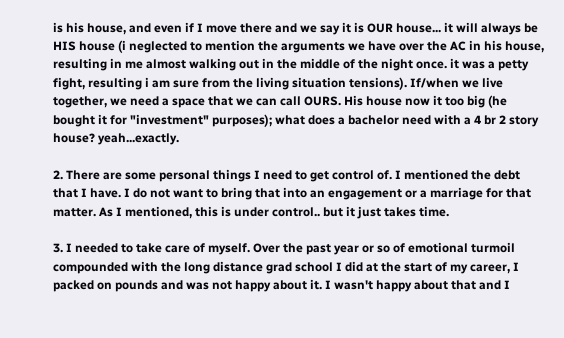is his house, and even if I move there and we say it is OUR house... it will always be HIS house (i neglected to mention the arguments we have over the AC in his house, resulting in me almost walking out in the middle of the night once. it was a petty fight, resulting i am sure from the living situation tensions). If/when we live together, we need a space that we can call OURS. His house now it too big (he bought it for "investment" purposes); what does a bachelor need with a 4 br 2 story house? yeah...exactly.

2. There are some personal things I need to get control of. I mentioned the debt that I have. I do not want to bring that into an engagement or a marriage for that matter. As I mentioned, this is under control.. but it just takes time.

3. I needed to take care of myself. Over the past year or so of emotional turmoil compounded with the long distance grad school I did at the start of my career, I packed on pounds and was not happy about it. I wasn't happy about that and I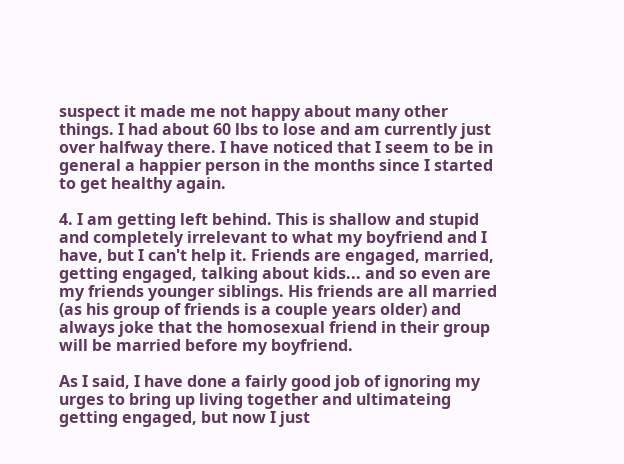suspect it made me not happy about many other things. I had about 60 lbs to lose and am currently just over halfway there. I have noticed that I seem to be in general a happier person in the months since I started to get healthy again.

4. I am getting left behind. This is shallow and stupid and completely irrelevant to what my boyfriend and I have, but I can't help it. Friends are engaged, married, getting engaged, talking about kids... and so even are my friends younger siblings. His friends are all married (as his group of friends is a couple years older) and always joke that the homosexual friend in their group will be married before my boyfriend.

As I said, I have done a fairly good job of ignoring my urges to bring up living together and ultimateing getting engaged, but now I just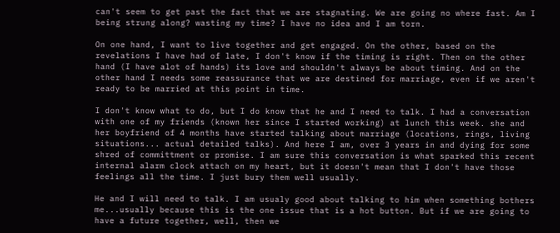can't seem to get past the fact that we are stagnating. We are going no where fast. Am I being strung along? wasting my time? I have no idea and I am torn.

On one hand, I want to live together and get engaged. On the other, based on the revelations I have had of late, I don't know if the timing is right. Then on the other hand (I have alot of hands) its love and shouldn't always be about timing. And on the other hand I needs some reassurance that we are destined for marriage, even if we aren't ready to be married at this point in time.

I don't know what to do, but I do know that he and I need to talk. I had a conversation with one of my friends (known her since I started working) at lunch this week. she and her boyfriend of 4 months have started talking about marriage (locations, rings, living situations... actual detailed talks). And here I am, over 3 years in and dying for some shred of committment or promise. I am sure this conversation is what sparked this recent internal alarm clock attach on my heart, but it doesn't mean that I don't have those feelings all the time. I just bury them well usually.

He and I will need to talk. I am usualy good about talking to him when something bothers me...usually because this is the one issue that is a hot button. But if we are going to have a future together, well, then we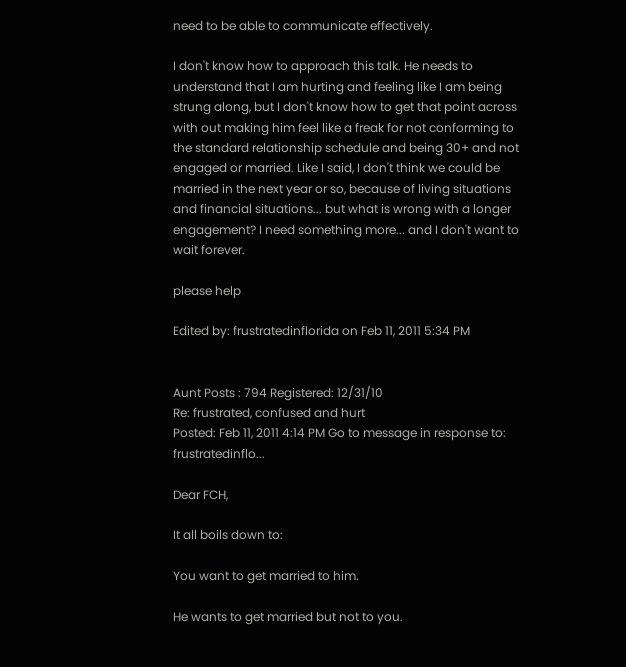need to be able to communicate effectively.

I don't know how to approach this talk. He needs to understand that I am hurting and feeling like I am being strung along, but I don't know how to get that point across with out making him feel like a freak for not conforming to the standard relationship schedule and being 30+ and not engaged or married. Like I said, I don't think we could be married in the next year or so, because of living situations and financial situations... but what is wrong with a longer engagement? I need something more... and I don't want to wait forever.

please help

Edited by: frustratedinflorida on Feb 11, 2011 5:34 PM


Aunt Posts : 794 Registered: 12/31/10
Re: frustrated, confused and hurt
Posted: Feb 11, 2011 4:14 PM Go to message in response to: frustratedinflo...

Dear FCH,

It all boils down to:

You want to get married to him.

He wants to get married but not to you.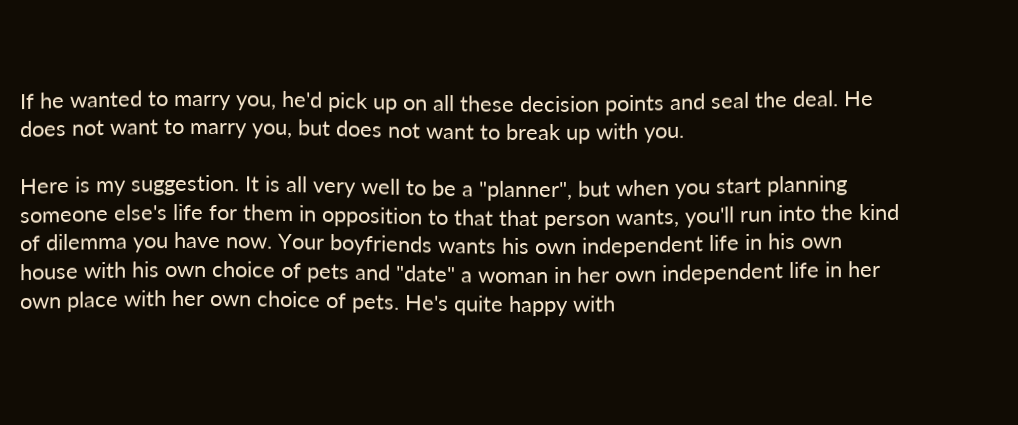If he wanted to marry you, he'd pick up on all these decision points and seal the deal. He does not want to marry you, but does not want to break up with you.

Here is my suggestion. It is all very well to be a "planner", but when you start planning someone else's life for them in opposition to that that person wants, you'll run into the kind of dilemma you have now. Your boyfriends wants his own independent life in his own house with his own choice of pets and "date" a woman in her own independent life in her own place with her own choice of pets. He's quite happy with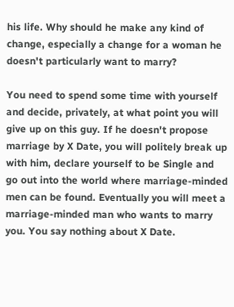his life. Why should he make any kind of change, especially a change for a woman he doesn't particularly want to marry?

You need to spend some time with yourself and decide, privately, at what point you will give up on this guy. If he doesn't propose marriage by X Date, you will politely break up with him, declare yourself to be Single and go out into the world where marriage-minded men can be found. Eventually you will meet a marriage-minded man who wants to marry you. You say nothing about X Date.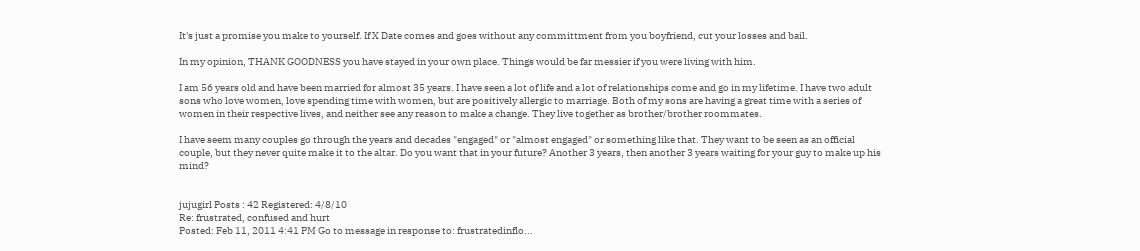It's just a promise you make to yourself. If X Date comes and goes without any committment from you boyfriend, cut your losses and bail.

In my opinion, THANK GOODNESS you have stayed in your own place. Things would be far messier if you were living with him.

I am 56 years old and have been married for almost 35 years. I have seen a lot of life and a lot of relationships come and go in my lifetime. I have two adult sons who love women, love spending time with women, but are positively allergic to marriage. Both of my sons are having a great time with a series of women in their respective lives, and neither see any reason to make a change. They live together as brother/brother roommates.

I have seem many couples go through the years and decades "engaged" or "almost engaged" or something like that. They want to be seen as an official couple, but they never quite make it to the altar. Do you want that in your future? Another 3 years, then another 3 years waiting for your guy to make up his mind?


jujugirl Posts : 42 Registered: 4/8/10
Re: frustrated, confused and hurt
Posted: Feb 11, 2011 4:41 PM Go to message in response to: frustratedinflo...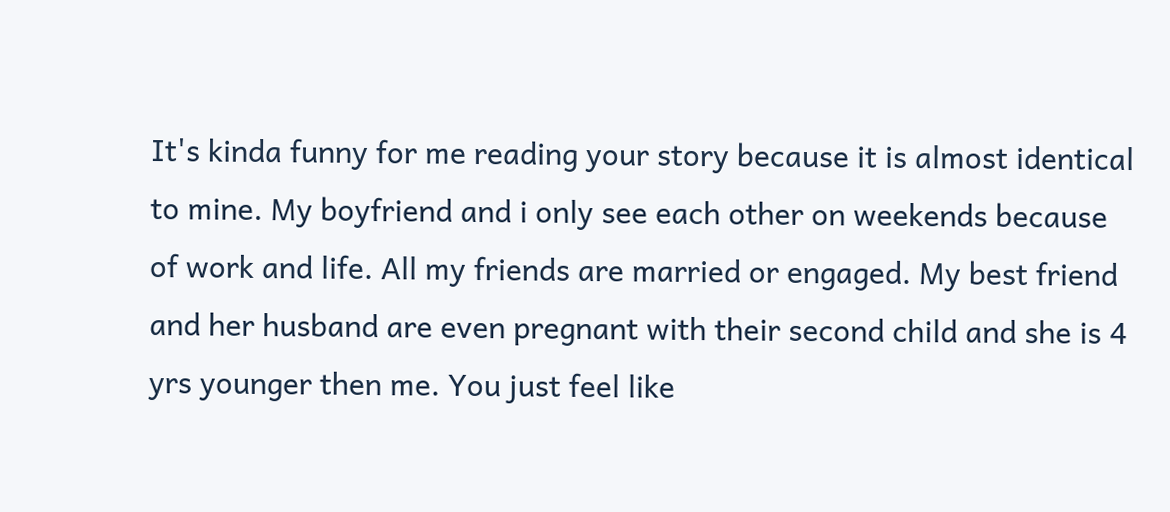It's kinda funny for me reading your story because it is almost identical to mine. My boyfriend and i only see each other on weekends because of work and life. All my friends are married or engaged. My best friend and her husband are even pregnant with their second child and she is 4 yrs younger then me. You just feel like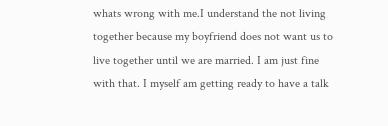whats wrong with me.I understand the not living together because my boyfriend does not want us to live together until we are married. I am just fine with that. I myself am getting ready to have a talk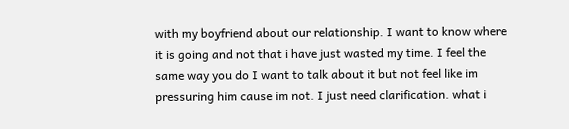with my boyfriend about our relationship. I want to know where it is going and not that i have just wasted my time. I feel the same way you do I want to talk about it but not feel like im pressuring him cause im not. I just need clarification. what i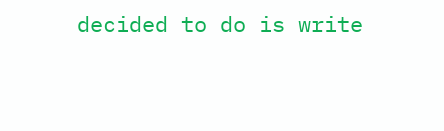decided to do is write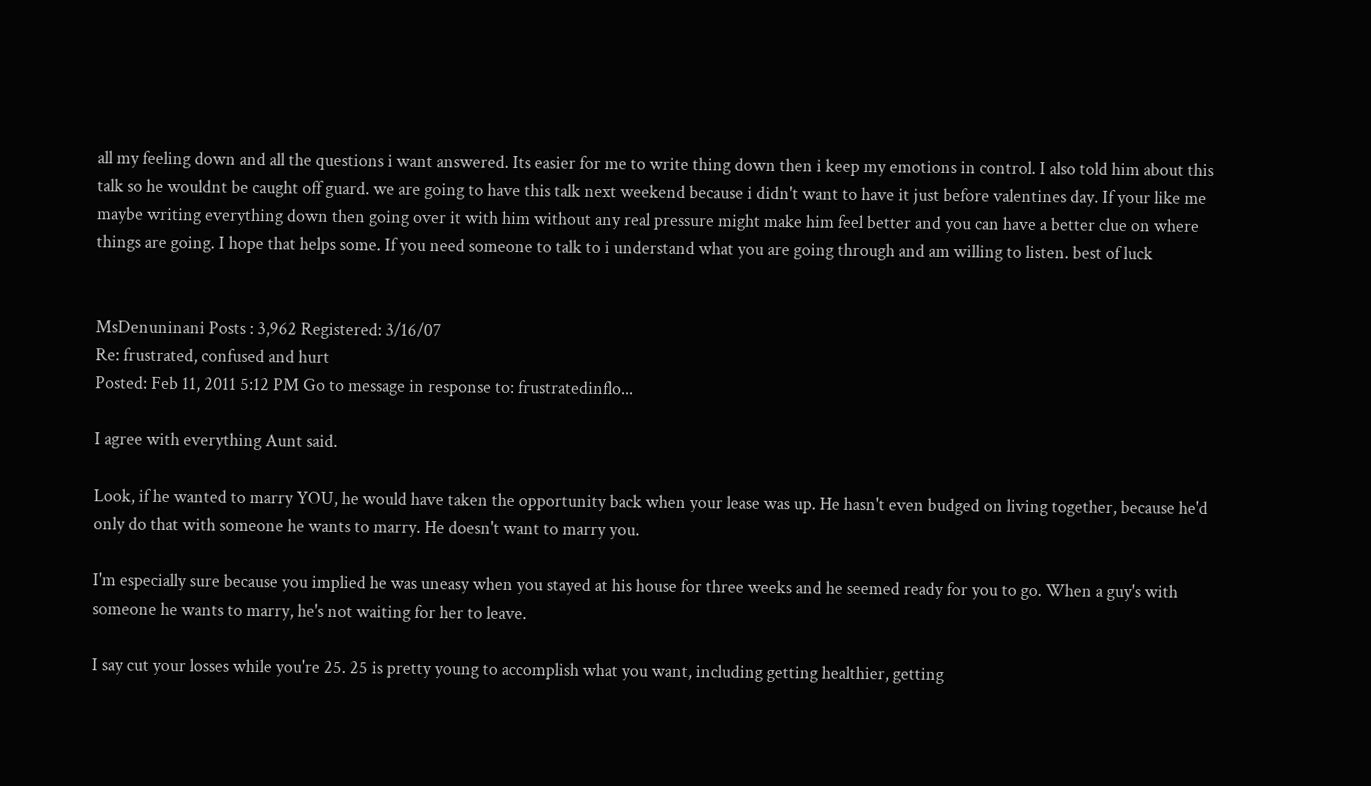all my feeling down and all the questions i want answered. Its easier for me to write thing down then i keep my emotions in control. I also told him about this talk so he wouldnt be caught off guard. we are going to have this talk next weekend because i didn't want to have it just before valentines day. If your like me maybe writing everything down then going over it with him without any real pressure might make him feel better and you can have a better clue on where things are going. I hope that helps some. If you need someone to talk to i understand what you are going through and am willing to listen. best of luck


MsDenuninani Posts : 3,962 Registered: 3/16/07
Re: frustrated, confused and hurt
Posted: Feb 11, 2011 5:12 PM Go to message in response to: frustratedinflo...

I agree with everything Aunt said.

Look, if he wanted to marry YOU, he would have taken the opportunity back when your lease was up. He hasn't even budged on living together, because he'd only do that with someone he wants to marry. He doesn't want to marry you.

I'm especially sure because you implied he was uneasy when you stayed at his house for three weeks and he seemed ready for you to go. When a guy's with someone he wants to marry, he's not waiting for her to leave.

I say cut your losses while you're 25. 25 is pretty young to accomplish what you want, including getting healthier, getting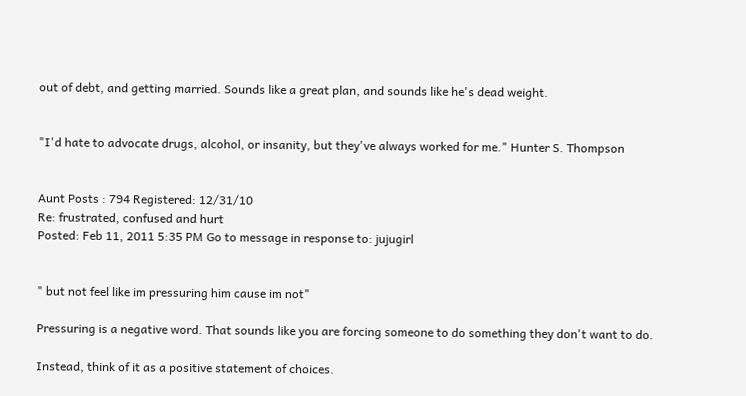out of debt, and getting married. Sounds like a great plan, and sounds like he's dead weight.


"I'd hate to advocate drugs, alcohol, or insanity, but they've always worked for me." Hunter S. Thompson


Aunt Posts : 794 Registered: 12/31/10
Re: frustrated, confused and hurt
Posted: Feb 11, 2011 5:35 PM Go to message in response to: jujugirl


" but not feel like im pressuring him cause im not"

Pressuring is a negative word. That sounds like you are forcing someone to do something they don't want to do.

Instead, think of it as a positive statement of choices.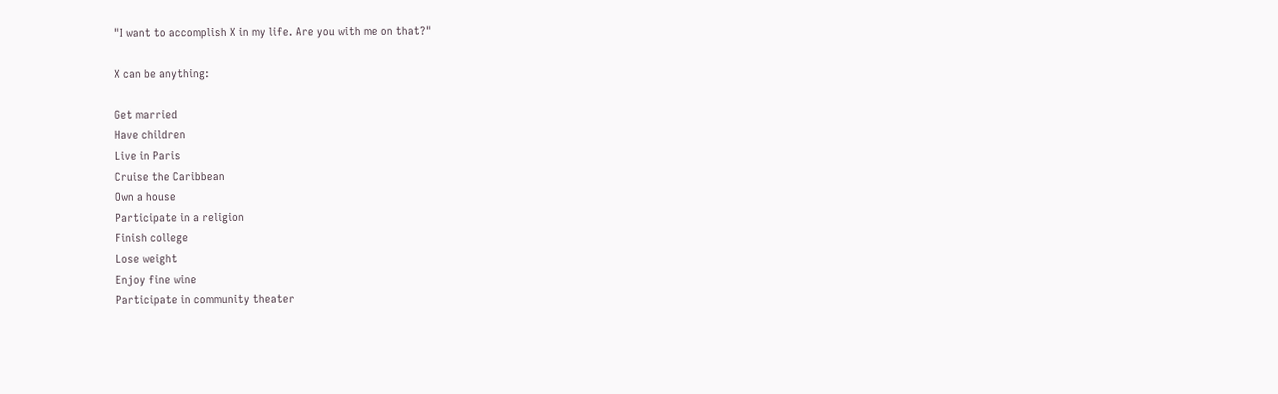"I want to accomplish X in my life. Are you with me on that?"

X can be anything:

Get married
Have children
Live in Paris
Cruise the Caribbean
Own a house
Participate in a religion
Finish college
Lose weight
Enjoy fine wine
Participate in community theater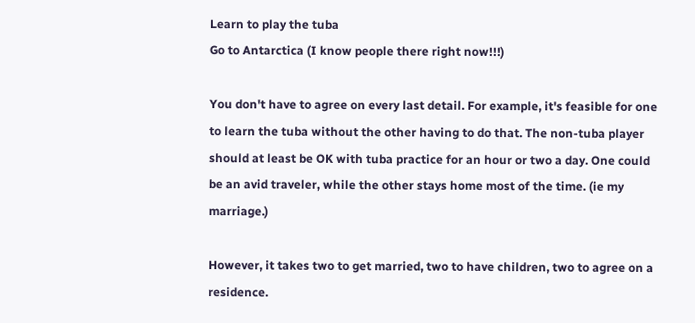Learn to play the tuba
Go to Antarctica (I know people there right now!!!)

You don't have to agree on every last detail. For example, it's feasible for one to learn the tuba without the other having to do that. The non-tuba player should at least be OK with tuba practice for an hour or two a day. One could be an avid traveler, while the other stays home most of the time. (ie my marriage.)

However, it takes two to get married, two to have children, two to agree on a residence.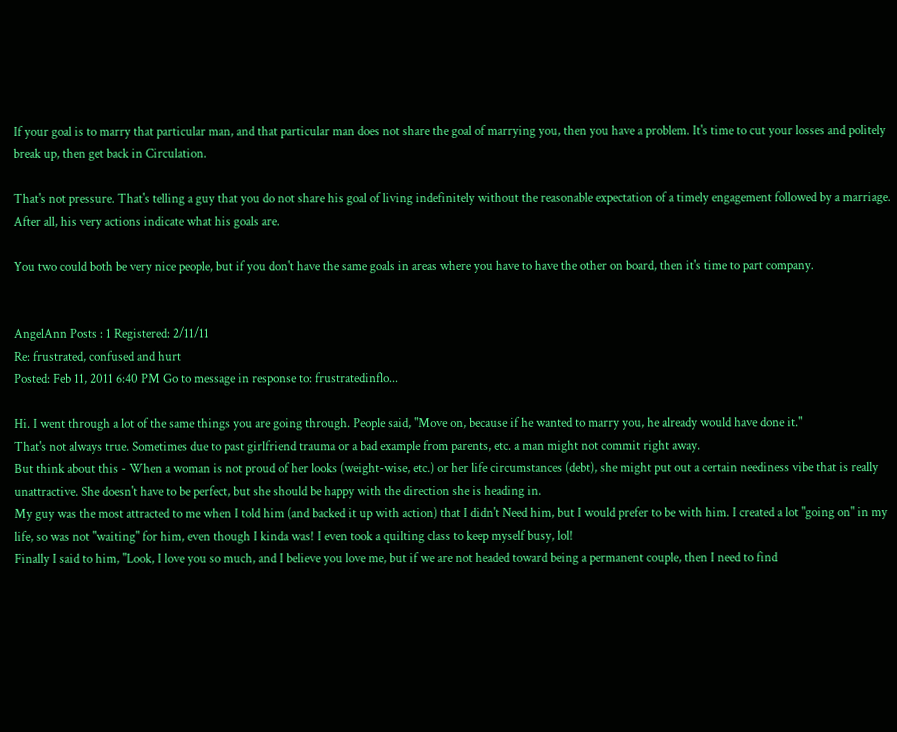If your goal is to marry that particular man, and that particular man does not share the goal of marrying you, then you have a problem. It's time to cut your losses and politely break up, then get back in Circulation.

That's not pressure. That's telling a guy that you do not share his goal of living indefinitely without the reasonable expectation of a timely engagement followed by a marriage. After all, his very actions indicate what his goals are.

You two could both be very nice people, but if you don't have the same goals in areas where you have to have the other on board, then it's time to part company.


AngelAnn Posts : 1 Registered: 2/11/11
Re: frustrated, confused and hurt
Posted: Feb 11, 2011 6:40 PM Go to message in response to: frustratedinflo...

Hi. I went through a lot of the same things you are going through. People said, "Move on, because if he wanted to marry you, he already would have done it."
That's not always true. Sometimes due to past girlfriend trauma or a bad example from parents, etc. a man might not commit right away.
But think about this - When a woman is not proud of her looks (weight-wise, etc.) or her life circumstances (debt), she might put out a certain neediness vibe that is really unattractive. She doesn't have to be perfect, but she should be happy with the direction she is heading in.
My guy was the most attracted to me when I told him (and backed it up with action) that I didn't Need him, but I would prefer to be with him. I created a lot "going on" in my life, so was not "waiting" for him, even though I kinda was! I even took a quilting class to keep myself busy, lol!
Finally I said to him, "Look, I love you so much, and I believe you love me, but if we are not headed toward being a permanent couple, then I need to find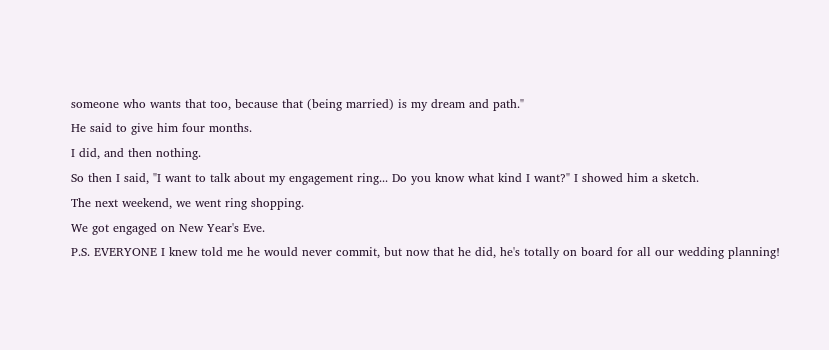someone who wants that too, because that (being married) is my dream and path."
He said to give him four months.
I did, and then nothing.
So then I said, "I want to talk about my engagement ring... Do you know what kind I want?" I showed him a sketch.
The next weekend, we went ring shopping.
We got engaged on New Year's Eve.
P.S. EVERYONE I knew told me he would never commit, but now that he did, he's totally on board for all our wedding planning!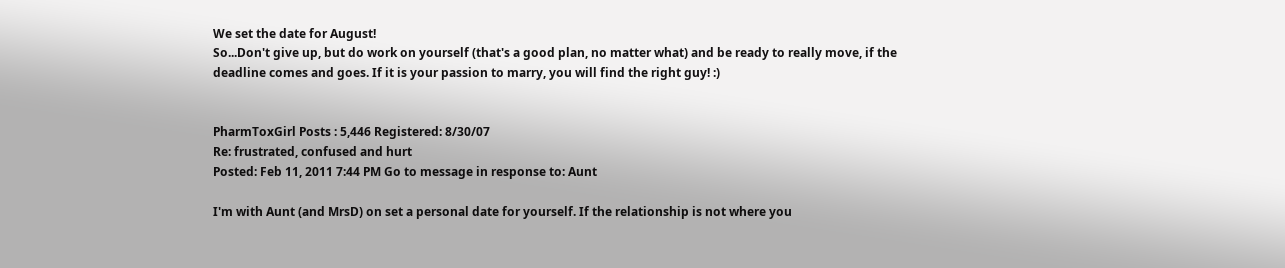We set the date for August!
So...Don't give up, but do work on yourself (that's a good plan, no matter what) and be ready to really move, if the deadline comes and goes. If it is your passion to marry, you will find the right guy! :)


PharmToxGirl Posts : 5,446 Registered: 8/30/07
Re: frustrated, confused and hurt
Posted: Feb 11, 2011 7:44 PM Go to message in response to: Aunt

I'm with Aunt (and MrsD) on set a personal date for yourself. If the relationship is not where you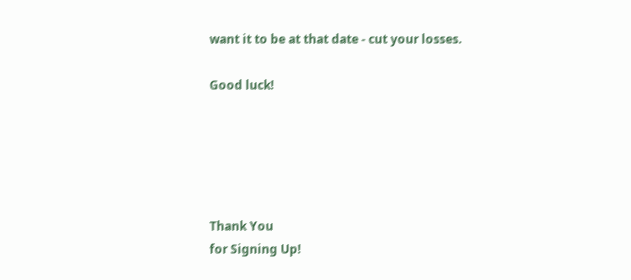want it to be at that date - cut your losses.

Good luck!





Thank You
for Signing Up!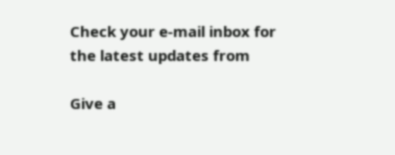Check your e-mail inbox for the latest updates from

Give a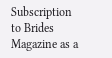Subscription to Brides Magazine as a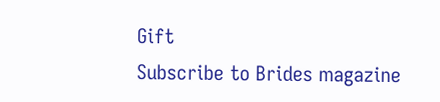Gift
Subscribe to Brides magazine